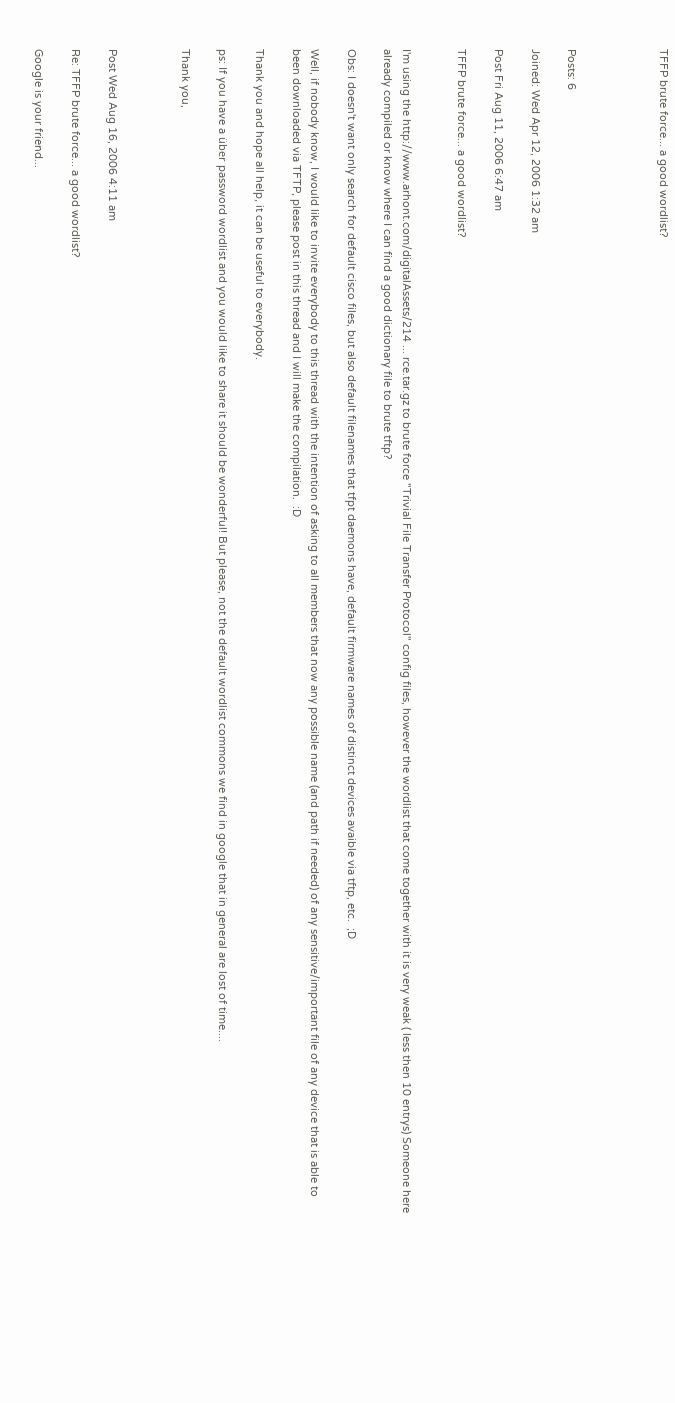TFFP brute force... a good wordlist?




Posts: 6

Joined: Wed Apr 12, 2006 1:32 am

Post Fri Aug 11, 2006 6:47 am

TFFP brute force... a good wordlist?


I'm using the http://www.arhont.com/digitalAssets/214 ... rce.tar.gz to brute force "Trivial File Transfer Protocol" config files, however the wordlist that come together with it is very weak ( less then 10 entrys) Someone here already compiled or know where I can find a good dictionary file to brute tftp?

Obs: I doesn't want only search for default cisco files, but also default filenames that tfpt daemons have, default firmware names of distinct devices avaible via tftp, etc.  ;D

Well, if nobody know, I would like to invite everybody to this thread with the intention of asking to all members that now any possible name (and path if needed) of any sensitive/important file of any device that is able to been downloaded via TFTP, please post in this thread and I will make the compilation.  :D

Thank you and hope all help, it can be useful to everybody.

ps: If you have a über password wordlist and you would like to share it should be wonderful! But please, not the default wordlist commons we find in google that in general are lost of time....

Thank you,



Post Wed Aug 16, 2006 4:11 am

Re: TFFP brute force... a good wordlist?

Google is your friend...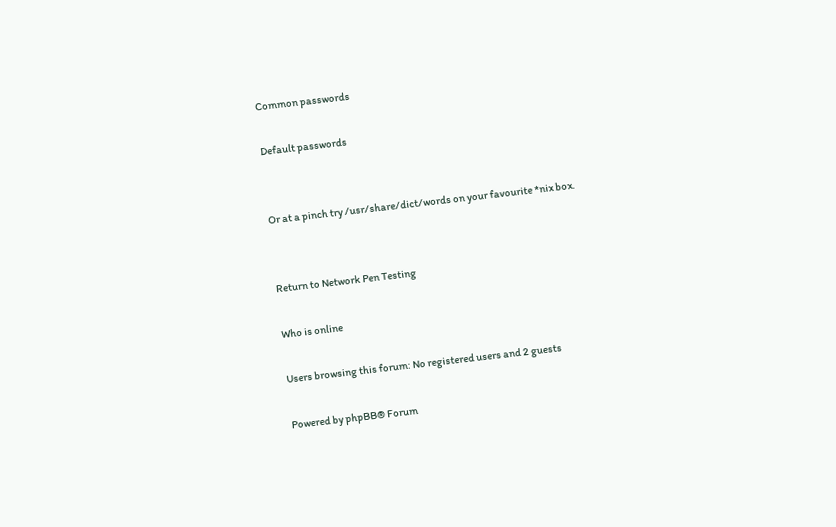Common passwords

Default passwords


Or at a pinch try /usr/share/dict/words on your favourite *nix box.


Return to Network Pen Testing

Who is online

Users browsing this forum: No registered users and 2 guests

Powered by phpBB® Forum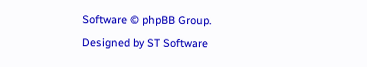Software © phpBB Group.
Designed by ST Software